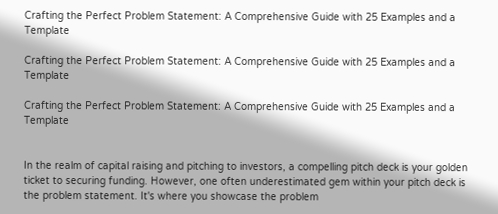Crafting the Perfect Problem Statement: A Comprehensive Guide with 25 Examples and a Template

Crafting the Perfect Problem Statement: A Comprehensive Guide with 25 Examples and a Template

Crafting the Perfect Problem Statement: A Comprehensive Guide with 25 Examples and a Template


In the realm of capital raising and pitching to investors, a compelling pitch deck is your golden ticket to securing funding. However, one often underestimated gem within your pitch deck is the problem statement. It's where you showcase the problem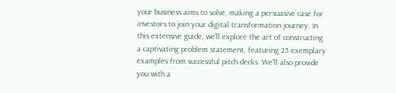your business aims to solve, making a persuasive case for investors to join your digital transformation journey. In this extensive guide, we'll explore the art of constructing a captivating problem statement, featuring 25 exemplary examples from successful pitch decks. We'll also provide you with a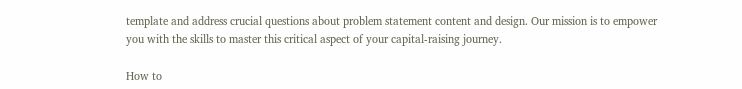template and address crucial questions about problem statement content and design. Our mission is to empower you with the skills to master this critical aspect of your capital-raising journey.

How to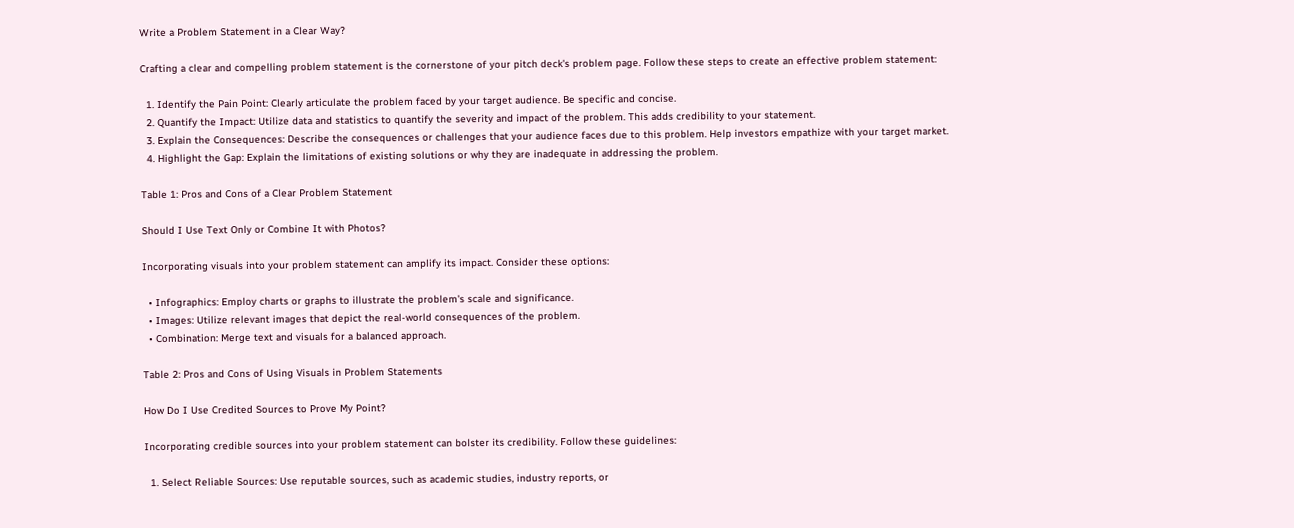Write a Problem Statement in a Clear Way?

Crafting a clear and compelling problem statement is the cornerstone of your pitch deck's problem page. Follow these steps to create an effective problem statement:

  1. Identify the Pain Point: Clearly articulate the problem faced by your target audience. Be specific and concise.
  2. Quantify the Impact: Utilize data and statistics to quantify the severity and impact of the problem. This adds credibility to your statement.
  3. Explain the Consequences: Describe the consequences or challenges that your audience faces due to this problem. Help investors empathize with your target market.
  4. Highlight the Gap: Explain the limitations of existing solutions or why they are inadequate in addressing the problem.

Table 1: Pros and Cons of a Clear Problem Statement

Should I Use Text Only or Combine It with Photos?

Incorporating visuals into your problem statement can amplify its impact. Consider these options:

  • Infographics: Employ charts or graphs to illustrate the problem's scale and significance.
  • Images: Utilize relevant images that depict the real-world consequences of the problem.
  • Combination: Merge text and visuals for a balanced approach.

Table 2: Pros and Cons of Using Visuals in Problem Statements

How Do I Use Credited Sources to Prove My Point?

Incorporating credible sources into your problem statement can bolster its credibility. Follow these guidelines:

  1. Select Reliable Sources: Use reputable sources, such as academic studies, industry reports, or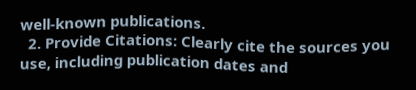well-known publications.
  2. Provide Citations: Clearly cite the sources you use, including publication dates and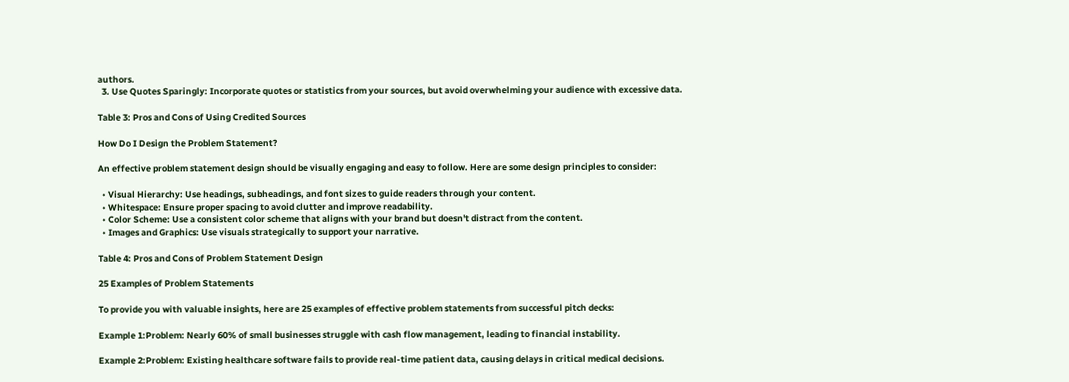authors.
  3. Use Quotes Sparingly: Incorporate quotes or statistics from your sources, but avoid overwhelming your audience with excessive data.

Table 3: Pros and Cons of Using Credited Sources

How Do I Design the Problem Statement?

An effective problem statement design should be visually engaging and easy to follow. Here are some design principles to consider:

  • Visual Hierarchy: Use headings, subheadings, and font sizes to guide readers through your content.
  • Whitespace: Ensure proper spacing to avoid clutter and improve readability.
  • Color Scheme: Use a consistent color scheme that aligns with your brand but doesn't distract from the content.
  • Images and Graphics: Use visuals strategically to support your narrative.

Table 4: Pros and Cons of Problem Statement Design

25 Examples of Problem Statements

To provide you with valuable insights, here are 25 examples of effective problem statements from successful pitch decks:

Example 1:Problem: Nearly 60% of small businesses struggle with cash flow management, leading to financial instability.

Example 2:Problem: Existing healthcare software fails to provide real-time patient data, causing delays in critical medical decisions.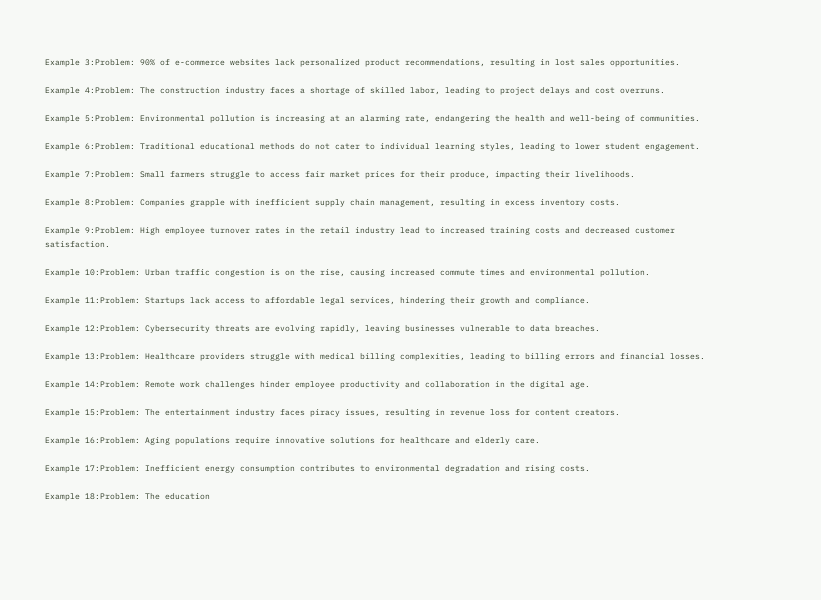Example 3:Problem: 90% of e-commerce websites lack personalized product recommendations, resulting in lost sales opportunities.

Example 4:Problem: The construction industry faces a shortage of skilled labor, leading to project delays and cost overruns.

Example 5:Problem: Environmental pollution is increasing at an alarming rate, endangering the health and well-being of communities.

Example 6:Problem: Traditional educational methods do not cater to individual learning styles, leading to lower student engagement.

Example 7:Problem: Small farmers struggle to access fair market prices for their produce, impacting their livelihoods.

Example 8:Problem: Companies grapple with inefficient supply chain management, resulting in excess inventory costs.

Example 9:Problem: High employee turnover rates in the retail industry lead to increased training costs and decreased customer satisfaction.

Example 10:Problem: Urban traffic congestion is on the rise, causing increased commute times and environmental pollution.

Example 11:Problem: Startups lack access to affordable legal services, hindering their growth and compliance.

Example 12:Problem: Cybersecurity threats are evolving rapidly, leaving businesses vulnerable to data breaches.

Example 13:Problem: Healthcare providers struggle with medical billing complexities, leading to billing errors and financial losses.

Example 14:Problem: Remote work challenges hinder employee productivity and collaboration in the digital age.

Example 15:Problem: The entertainment industry faces piracy issues, resulting in revenue loss for content creators.

Example 16:Problem: Aging populations require innovative solutions for healthcare and elderly care.

Example 17:Problem: Inefficient energy consumption contributes to environmental degradation and rising costs.

Example 18:Problem: The education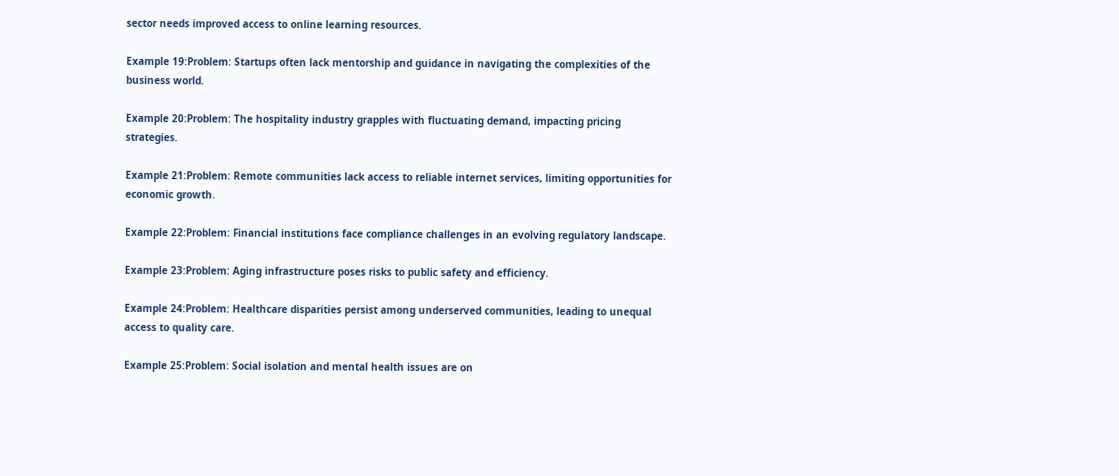sector needs improved access to online learning resources.

Example 19:Problem: Startups often lack mentorship and guidance in navigating the complexities of the business world.

Example 20:Problem: The hospitality industry grapples with fluctuating demand, impacting pricing strategies.

Example 21:Problem: Remote communities lack access to reliable internet services, limiting opportunities for economic growth.

Example 22:Problem: Financial institutions face compliance challenges in an evolving regulatory landscape.

Example 23:Problem: Aging infrastructure poses risks to public safety and efficiency.

Example 24:Problem: Healthcare disparities persist among underserved communities, leading to unequal access to quality care.

Example 25:Problem: Social isolation and mental health issues are on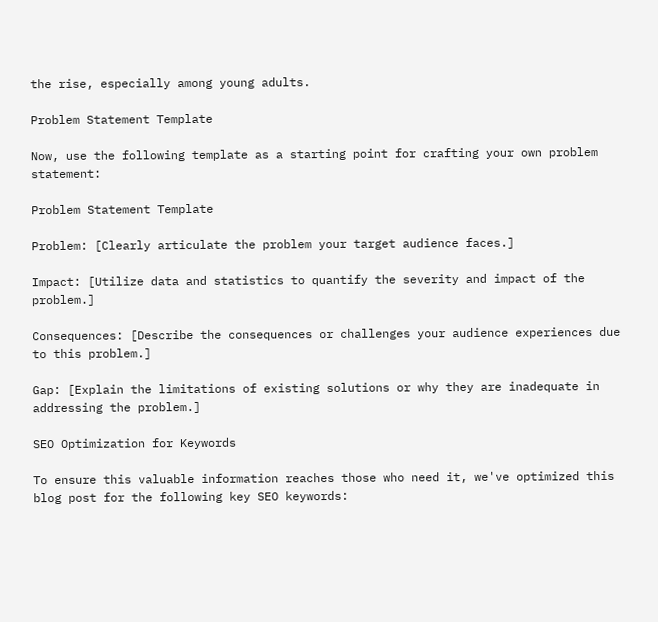the rise, especially among young adults.

Problem Statement Template

Now, use the following template as a starting point for crafting your own problem statement:

Problem Statement Template

Problem: [Clearly articulate the problem your target audience faces.]

Impact: [Utilize data and statistics to quantify the severity and impact of the problem.]

Consequences: [Describe the consequences or challenges your audience experiences due to this problem.]

Gap: [Explain the limitations of existing solutions or why they are inadequate in addressing the problem.]

SEO Optimization for Keywords

To ensure this valuable information reaches those who need it, we've optimized this blog post for the following key SEO keywords: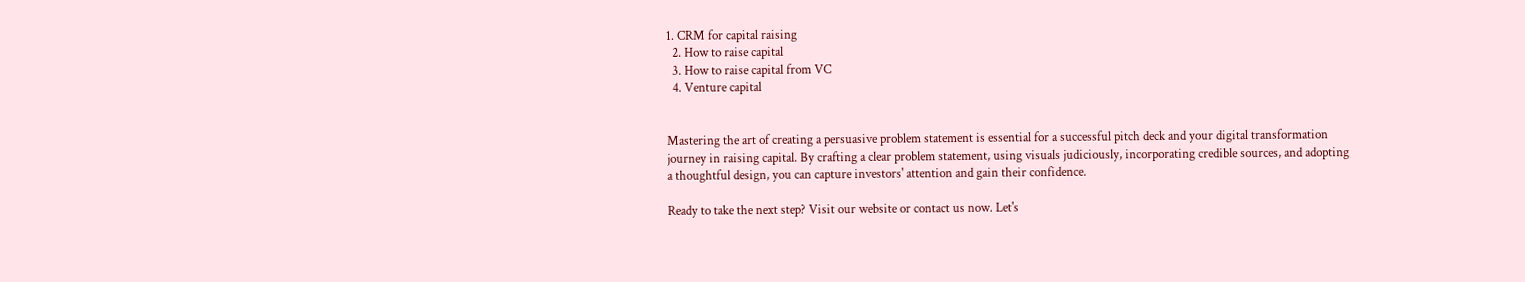1. CRM for capital raising
  2. How to raise capital
  3. How to raise capital from VC
  4. Venture capital


Mastering the art of creating a persuasive problem statement is essential for a successful pitch deck and your digital transformation journey in raising capital. By crafting a clear problem statement, using visuals judiciously, incorporating credible sources, and adopting a thoughtful design, you can capture investors' attention and gain their confidence.

Ready to take the next step? Visit our website or contact us now. Let's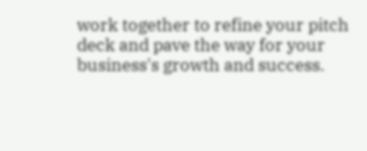work together to refine your pitch deck and pave the way for your business's growth and success.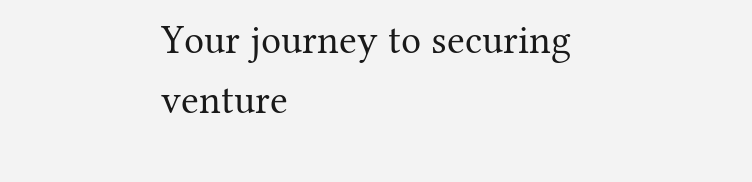Your journey to securing venture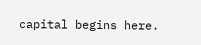capital begins here.